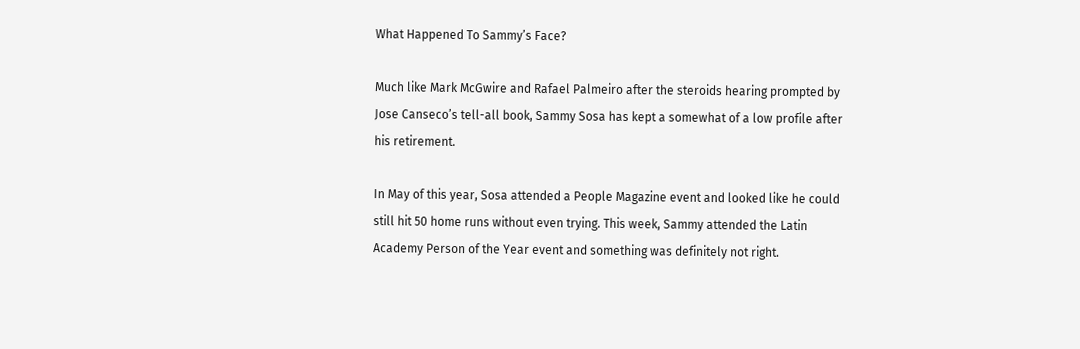What Happened To Sammy’s Face?

Much like Mark McGwire and Rafael Palmeiro after the steroids hearing prompted by Jose Canseco’s tell-all book, Sammy Sosa has kept a somewhat of a low profile after his retirement.

In May of this year, Sosa attended a People Magazine event and looked like he could still hit 50 home runs without even trying. This week, Sammy attended the Latin Academy Person of the Year event and something was definitely not right.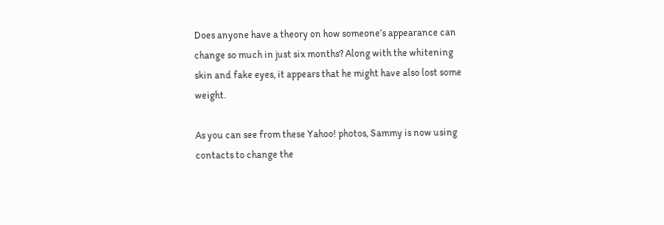Does anyone have a theory on how someone’s appearance can change so much in just six months? Along with the whitening skin and fake eyes, it appears that he might have also lost some weight.

As you can see from these Yahoo! photos, Sammy is now using contacts to change the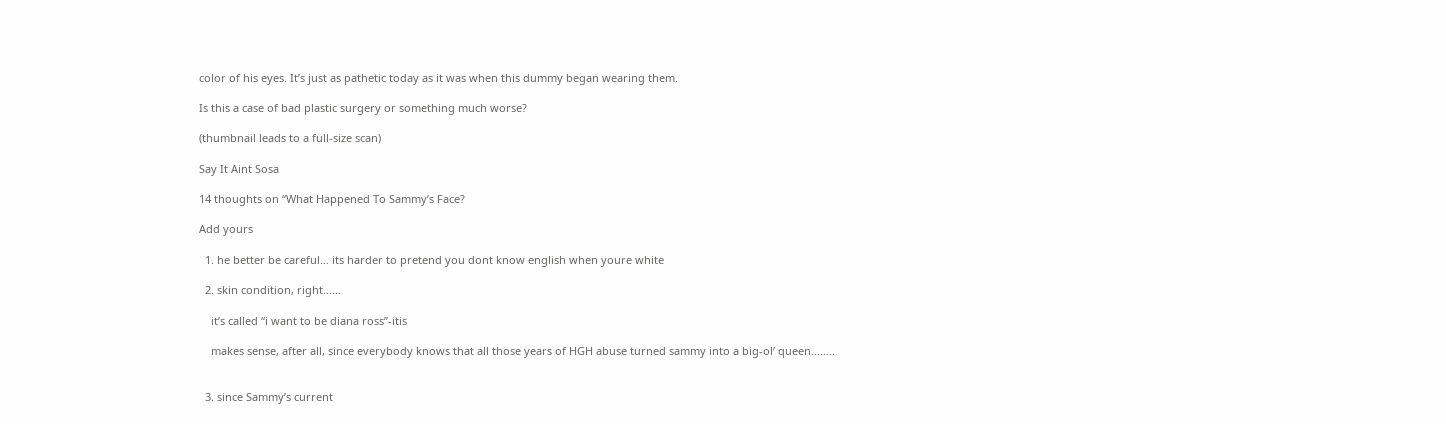color of his eyes. It’s just as pathetic today as it was when this dummy began wearing them.

Is this a case of bad plastic surgery or something much worse?

(thumbnail leads to a full-size scan)

Say It Aint Sosa

14 thoughts on “What Happened To Sammy’s Face?

Add yours

  1. he better be careful… its harder to pretend you dont know english when youre white

  2. skin condition, right……

    it’s called “i want to be diana ross”-itis

    makes sense, after all, since everybody knows that all those years of HGH abuse turned sammy into a big-ol’ queen……..


  3. since Sammy’s current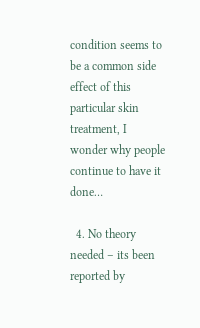condition seems to be a common side effect of this particular skin treatment, I wonder why people continue to have it done…

  4. No theory needed – its been reported by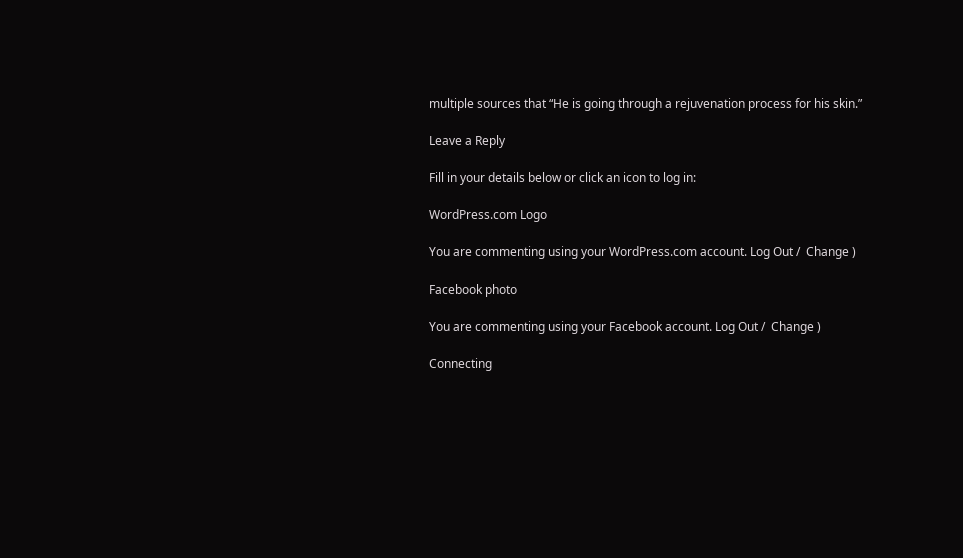multiple sources that “He is going through a rejuvenation process for his skin.”

Leave a Reply

Fill in your details below or click an icon to log in:

WordPress.com Logo

You are commenting using your WordPress.com account. Log Out /  Change )

Facebook photo

You are commenting using your Facebook account. Log Out /  Change )

Connecting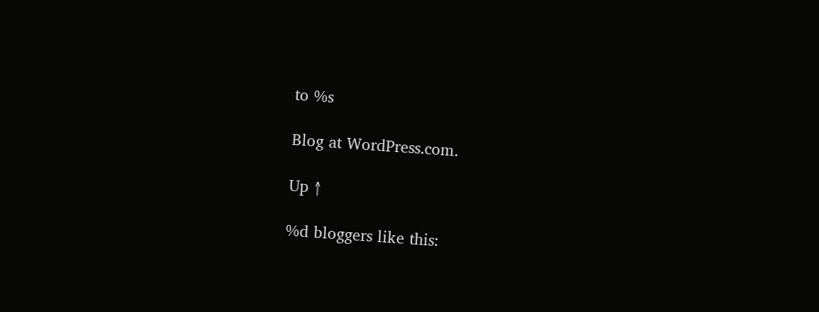to %s

Blog at WordPress.com.

Up ↑

%d bloggers like this: